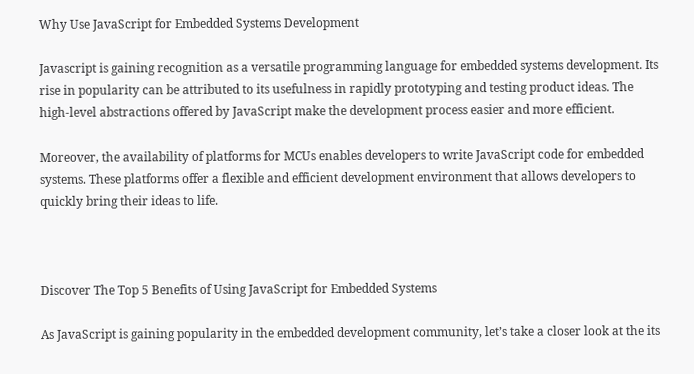Why Use JavaScript for Embedded Systems Development

Javascript is gaining recognition as a versatile programming language for embedded systems development. Its rise in popularity can be attributed to its usefulness in rapidly prototyping and testing product ideas. The high-level abstractions offered by JavaScript make the development process easier and more efficient.

Moreover, the availability of platforms for MCUs enables developers to write JavaScript code for embedded systems. These platforms offer a flexible and efficient development environment that allows developers to quickly bring their ideas to life.



Discover The Top 5 Benefits of Using JavaScript for Embedded Systems

As JavaScript is gaining popularity in the embedded development community, let’s take a closer look at the its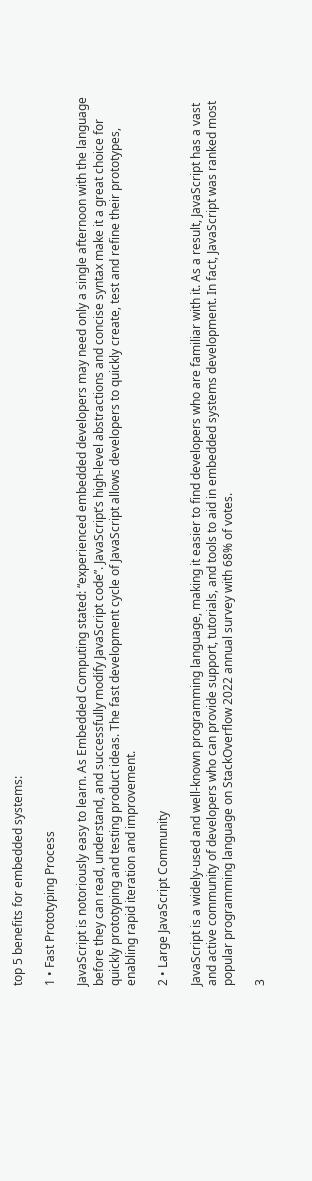top 5 benefits for embedded systems:

1 • Fast Prototyping Process

JavaScript is notoriously easy to learn. As Embedded Computing stated: “experienced embedded developers may need only a single afternoon with the language before they can read, understand, and successfully modify JavaScript code”. JavaScript’s high-level abstractions and concise syntax make it a great choice for quickly prototyping and testing product ideas. The fast development cycle of JavaScript allows developers to quickly create, test and refine their prototypes, enabling rapid iteration and improvement.

2 • Large JavaScript Community

JavaScript is a widely-used and well-known programming language, making it easier to find developers who are familiar with it. As a result, JavaScript has a vast and active community of developers who can provide support, tutorials, and tools to aid in embedded systems development. In fact, JavaScript was ranked most popular programming language on StackOverflow 2022 annual survey with 68% of votes.

3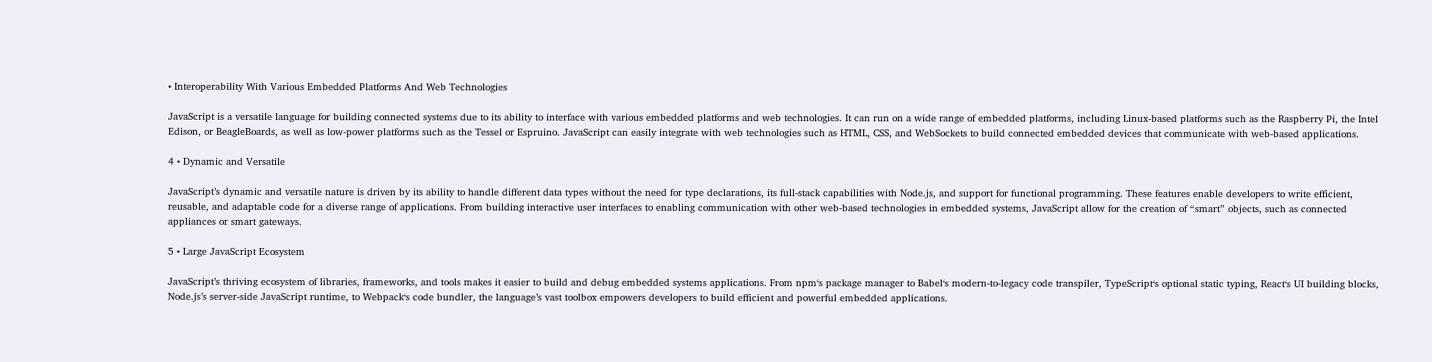• Interoperability With Various Embedded Platforms And Web Technologies

JavaScript is a versatile language for building connected systems due to its ability to interface with various embedded platforms and web technologies. It can run on a wide range of embedded platforms, including Linux-based platforms such as the Raspberry Pi, the Intel Edison, or BeagleBoards, as well as low-power platforms such as the Tessel or Espruino. JavaScript can easily integrate with web technologies such as HTML, CSS, and WebSockets to build connected embedded devices that communicate with web-based applications.

4 • Dynamic and Versatile

JavaScript’s dynamic and versatile nature is driven by its ability to handle different data types without the need for type declarations, its full-stack capabilities with Node.js, and support for functional programming. These features enable developers to write efficient, reusable, and adaptable code for a diverse range of applications. From building interactive user interfaces to enabling communication with other web-based technologies in embedded systems, JavaScript allow for the creation of “smart” objects, such as connected appliances or smart gateways.

5 • Large JavaScript Ecosystem

JavaScript’s thriving ecosystem of libraries, frameworks, and tools makes it easier to build and debug embedded systems applications. From npm‘s package manager to Babel‘s modern-to-legacy code transpiler, TypeScript‘s optional static typing, React‘s UI building blocks, Node.js’s server-side JavaScript runtime, to Webpack‘s code bundler, the language’s vast toolbox empowers developers to build efficient and powerful embedded applications.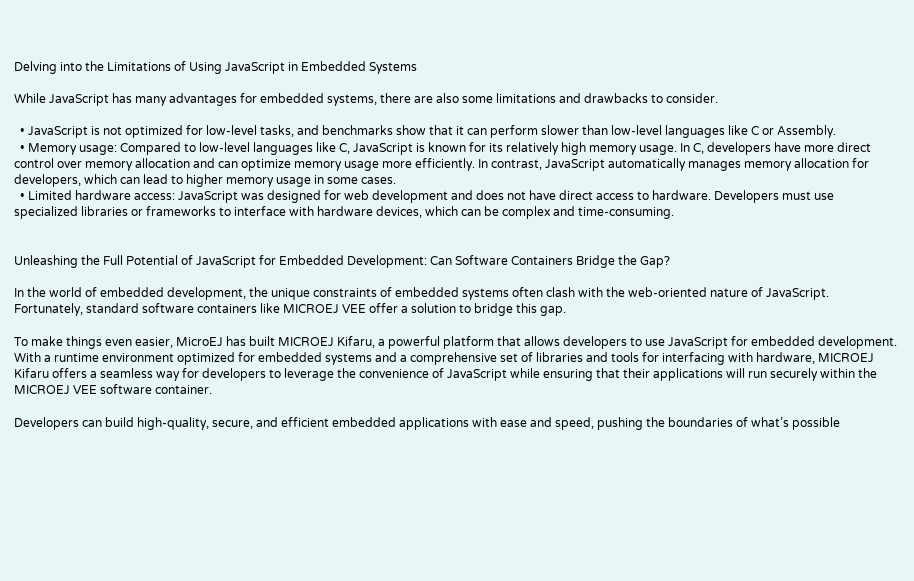Delving into the Limitations of Using JavaScript in Embedded Systems

While JavaScript has many advantages for embedded systems, there are also some limitations and drawbacks to consider.

  • JavaScript is not optimized for low-level tasks, and benchmarks show that it can perform slower than low-level languages like C or Assembly.
  • Memory usage: Compared to low-level languages like C, JavaScript is known for its relatively high memory usage. In C, developers have more direct control over memory allocation and can optimize memory usage more efficiently. In contrast, JavaScript automatically manages memory allocation for developers, which can lead to higher memory usage in some cases.
  • Limited hardware access: JavaScript was designed for web development and does not have direct access to hardware. Developers must use specialized libraries or frameworks to interface with hardware devices, which can be complex and time-consuming.


Unleashing the Full Potential of JavaScript for Embedded Development: Can Software Containers Bridge the Gap?

In the world of embedded development, the unique constraints of embedded systems often clash with the web-oriented nature of JavaScript. Fortunately, standard software containers like MICROEJ VEE offer a solution to bridge this gap.

To make things even easier, MicroEJ has built MICROEJ Kifaru, a powerful platform that allows developers to use JavaScript for embedded development. With a runtime environment optimized for embedded systems and a comprehensive set of libraries and tools for interfacing with hardware, MICROEJ Kifaru offers a seamless way for developers to leverage the convenience of JavaScript while ensuring that their applications will run securely within the MICROEJ VEE software container.

Developers can build high-quality, secure, and efficient embedded applications with ease and speed, pushing the boundaries of what’s possible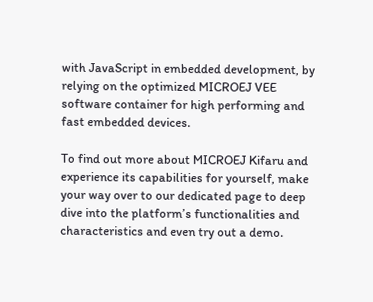with JavaScript in embedded development, by relying on the optimized MICROEJ VEE software container for high performing and fast embedded devices.

To find out more about MICROEJ Kifaru and experience its capabilities for yourself, make your way over to our dedicated page to deep dive into the platform’s functionalities and characteristics and even try out a demo.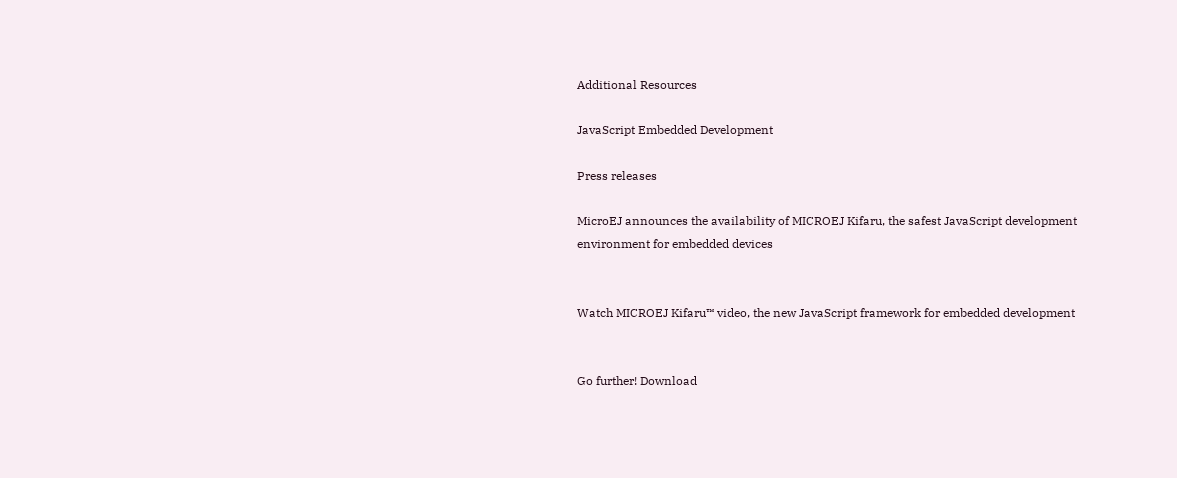Additional Resources

JavaScript Embedded Development

Press releases

MicroEJ announces the availability of MICROEJ Kifaru, the safest JavaScript development environment for embedded devices


Watch MICROEJ Kifaru™ video, the new JavaScript framework for embedded development


Go further! Download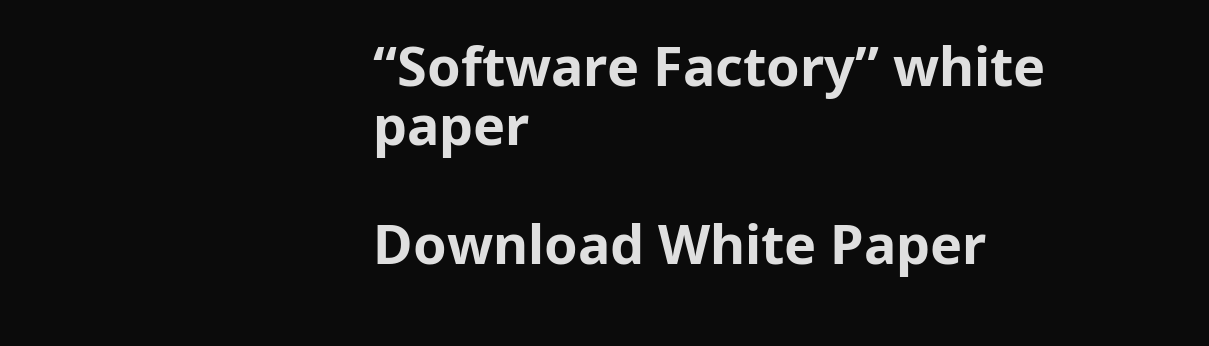“Software Factory” white paper

Download White Paper